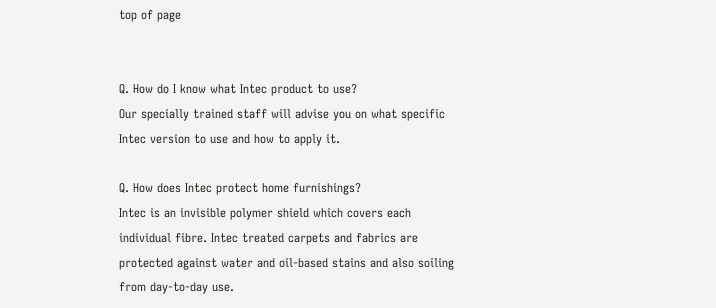top of page


Q. How do I know what Intec product to use?
Our specially trained staff will advise you on what specific Intec version to use and how to apply it.

Q. How does Intec protect home furnishings?
Intec is an invisible polymer shield which covers each individual fibre. Intec treated carpets and fabrics are protected against water and oil-based stains and also soiling from day-to-day use.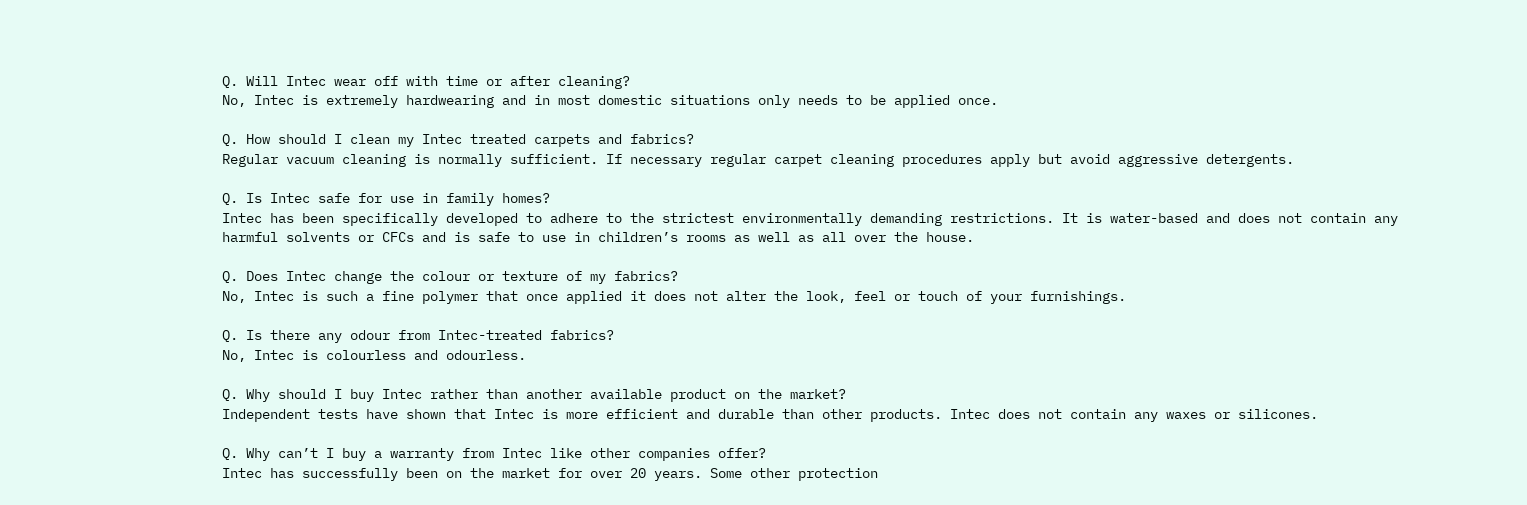Q. Will Intec wear off with time or after cleaning?
No, Intec is extremely hardwearing and in most domestic situations only needs to be applied once.

Q. How should I clean my Intec treated carpets and fabrics?
Regular vacuum cleaning is normally sufficient. If necessary regular carpet cleaning procedures apply but avoid aggressive detergents.

Q. Is Intec safe for use in family homes?
Intec has been specifically developed to adhere to the strictest environmentally demanding restrictions. It is water-based and does not contain any harmful solvents or CFCs and is safe to use in children’s rooms as well as all over the house.

Q. Does Intec change the colour or texture of my fabrics?
No, Intec is such a fine polymer that once applied it does not alter the look, feel or touch of your furnishings.

Q. Is there any odour from Intec-treated fabrics?
No, Intec is colourless and odourless.

Q. Why should I buy Intec rather than another available product on the market?
Independent tests have shown that Intec is more efficient and durable than other products. Intec does not contain any waxes or silicones.

Q. Why can’t I buy a warranty from Intec like other companies offer?
Intec has successfully been on the market for over 20 years. Some other protection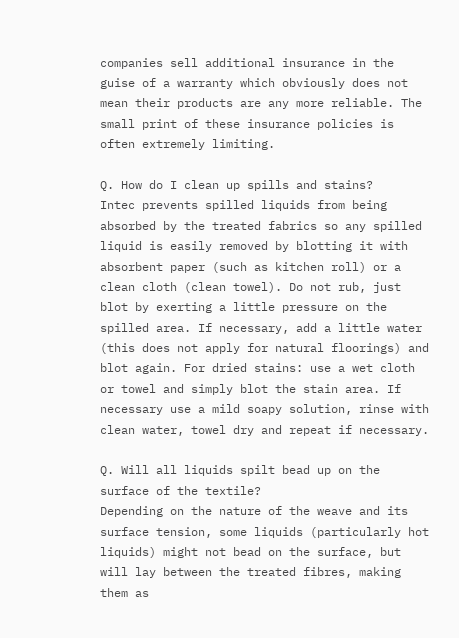companies sell additional insurance in the guise of a warranty which obviously does not mean their products are any more reliable. The small print of these insurance policies is often extremely limiting.

Q. How do I clean up spills and stains?
Intec prevents spilled liquids from being absorbed by the treated fabrics so any spilled liquid is easily removed by blotting it with absorbent paper (such as kitchen roll) or a clean cloth (clean towel). Do not rub, just blot by exerting a little pressure on the spilled area. If necessary, add a little water (this does not apply for natural floorings) and blot again. For dried stains: use a wet cloth or towel and simply blot the stain area. If necessary use a mild soapy solution, rinse with clean water, towel dry and repeat if necessary.

Q. Will all liquids spilt bead up on the surface of the textile?
Depending on the nature of the weave and its surface tension, some liquids (particularly hot liquids) might not bead on the surface, but will lay between the treated fibres, making them as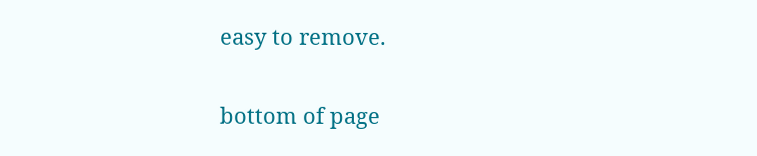easy to remove.

bottom of page